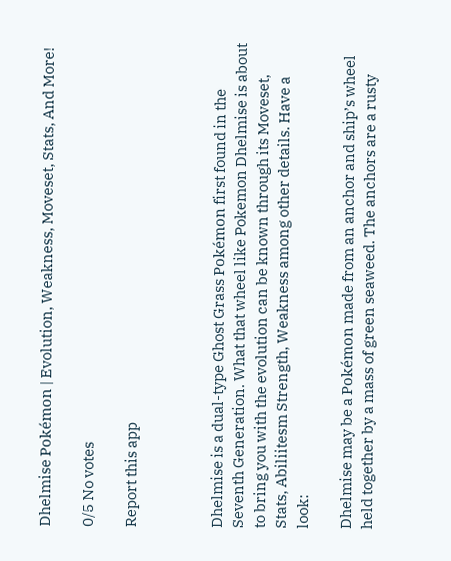Dhelmise Pokémon | Evolution, Weakness, Moveset, Stats, And More!

0/5 No votes

Report this app



Dhelmise is a dual-type Ghost Grass Pokémon first found in the Seventh Generation. What that wheel like Pokemon Dhelmise is about to bring you with the evolution can be known through its Moveset, Stats, Abiliitesm Strength, Weakness among other details. Have a look:

Dhelmise may be a Pokémon made from an anchor and ship’s wheel held together by a mass of green seaweed. The anchors are a rusty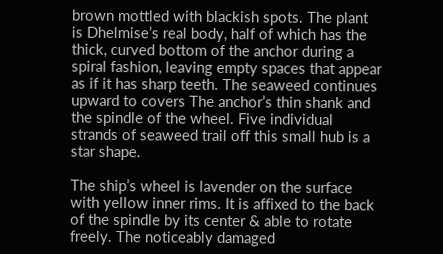brown mottled with blackish spots. The plant is Dhelmise’s real body, half of which has the thick, curved bottom of the anchor during a spiral fashion, leaving empty spaces that appear as if it has sharp teeth. The seaweed continues upward to covers The anchor’s thin shank and the spindle of the wheel. Five individual strands of seaweed trail off this small hub is a star shape.

The ship’s wheel is lavender on the surface with yellow inner rims. It is affixed to the back of the spindle by its center & able to rotate freely. The noticeably damaged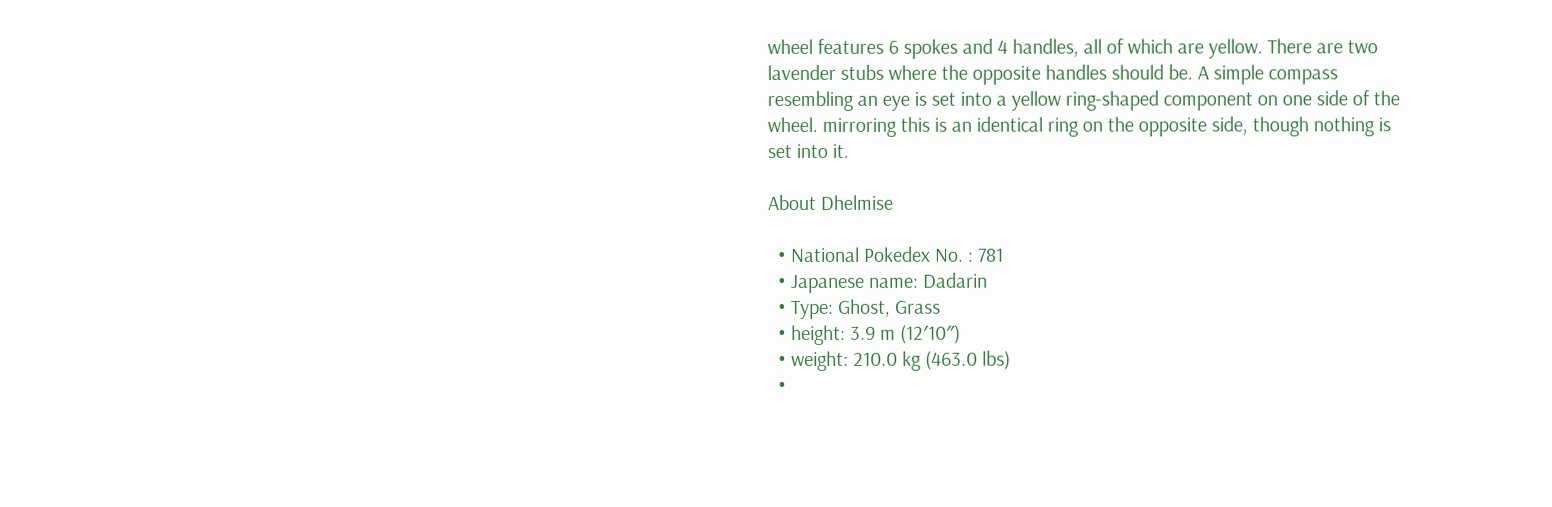wheel features 6 spokes and 4 handles, all of which are yellow. There are two lavender stubs where the opposite handles should be. A simple compass resembling an eye is set into a yellow ring-shaped component on one side of the wheel. mirroring this is an identical ring on the opposite side, though nothing is set into it.

About Dhelmise

  • National Pokedex No. : 781
  • Japanese name: Dadarin
  • Type: Ghost, Grass
  • height: 3.9 m (12′10″)
  • weight: 210.0 kg (463.0 lbs)
  •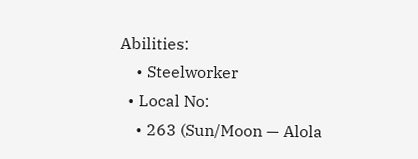Abilities:
    • Steelworker
  • Local No:
    • 263 (Sun/Moon — Alola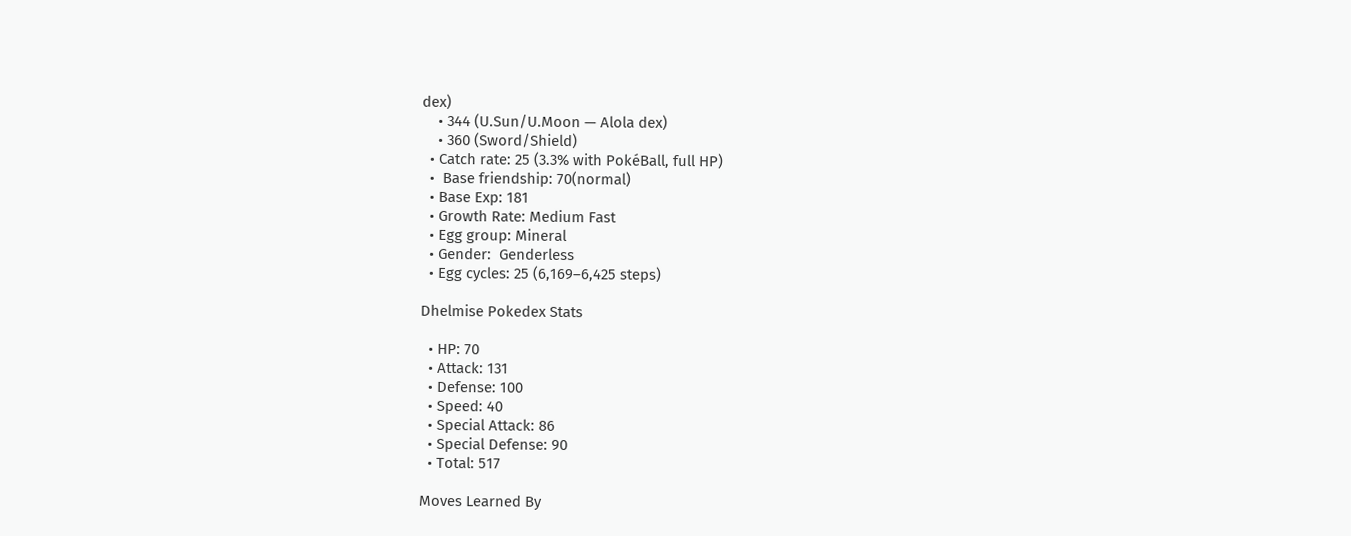dex)
    • 344 (U.Sun/U.Moon — Alola dex)
    • 360 (Sword/Shield)
  • Catch rate: 25 (3.3% with PokéBall, full HP)
  •  Base friendship: 70(normal)
  • Base Exp: 181
  • Growth Rate: Medium Fast
  • Egg group: Mineral
  • Gender:  Genderless
  • Egg cycles: 25 (6,169–6,425 steps)

Dhelmise Pokedex Stats

  • HP: 70
  • Attack: 131
  • Defense: 100
  • Speed: 40
  • Special Attack: 86
  • Special Defense: 90
  • Total: 517

Moves Learned By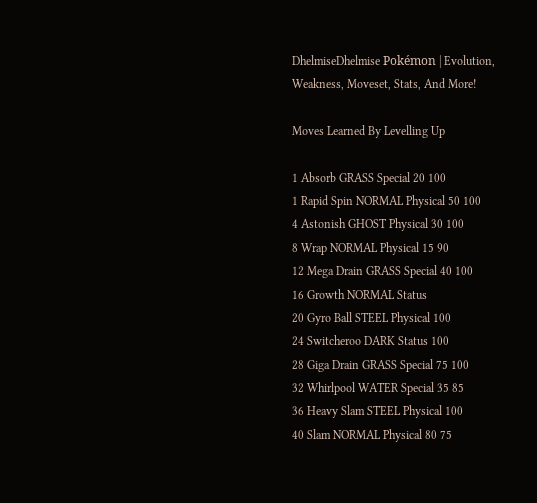DhelmiseDhelmise Pokémon | Evolution, Weakness, Moveset, Stats, And More!

Moves Learned By Levelling Up

1 Absorb GRASS Special 20 100
1 Rapid Spin NORMAL Physical 50 100
4 Astonish GHOST Physical 30 100
8 Wrap NORMAL Physical 15 90
12 Mega Drain GRASS Special 40 100
16 Growth NORMAL Status
20 Gyro Ball STEEL Physical 100
24 Switcheroo DARK Status 100
28 Giga Drain GRASS Special 75 100
32 Whirlpool WATER Special 35 85
36 Heavy Slam STEEL Physical 100
40 Slam NORMAL Physical 80 75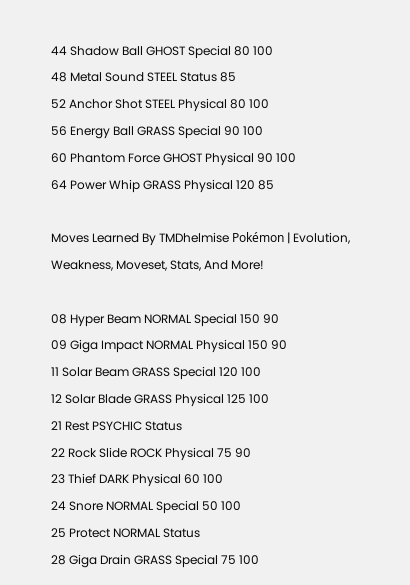44 Shadow Ball GHOST Special 80 100
48 Metal Sound STEEL Status 85
52 Anchor Shot STEEL Physical 80 100
56 Energy Ball GRASS Special 90 100
60 Phantom Force GHOST Physical 90 100
64 Power Whip GRASS Physical 120 85

Moves Learned By TMDhelmise Pokémon | Evolution, Weakness, Moveset, Stats, And More!

08 Hyper Beam NORMAL Special 150 90
09 Giga Impact NORMAL Physical 150 90
11 Solar Beam GRASS Special 120 100
12 Solar Blade GRASS Physical 125 100
21 Rest PSYCHIC Status
22 Rock Slide ROCK Physical 75 90
23 Thief DARK Physical 60 100
24 Snore NORMAL Special 50 100
25 Protect NORMAL Status
28 Giga Drain GRASS Special 75 100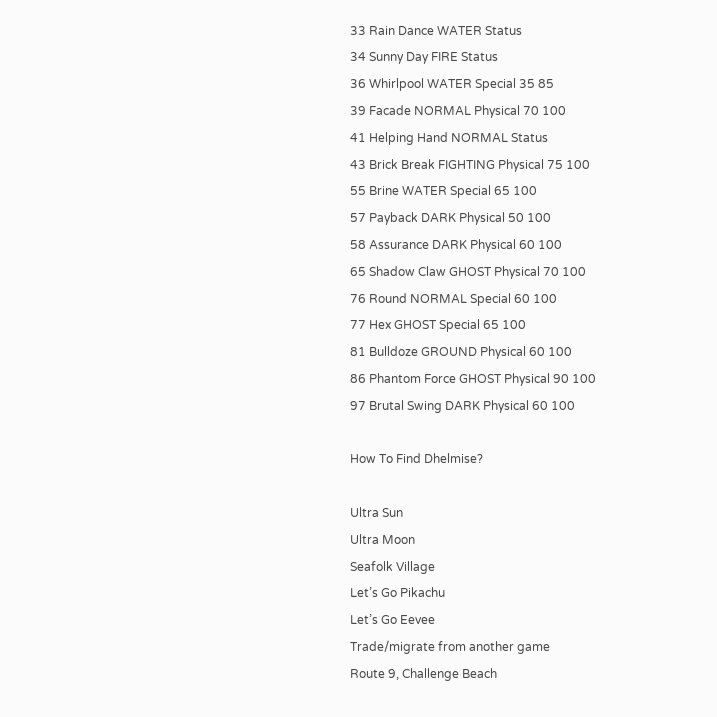33 Rain Dance WATER Status
34 Sunny Day FIRE Status
36 Whirlpool WATER Special 35 85
39 Facade NORMAL Physical 70 100
41 Helping Hand NORMAL Status
43 Brick Break FIGHTING Physical 75 100
55 Brine WATER Special 65 100
57 Payback DARK Physical 50 100
58 Assurance DARK Physical 60 100
65 Shadow Claw GHOST Physical 70 100
76 Round NORMAL Special 60 100
77 Hex GHOST Special 65 100
81 Bulldoze GROUND Physical 60 100
86 Phantom Force GHOST Physical 90 100
97 Brutal Swing DARK Physical 60 100

How To Find Dhelmise?

Ultra Sun
Ultra Moon
Seafolk Village
Let’s Go Pikachu
Let’s Go Eevee
Trade/migrate from another game
Route 9, Challenge Beach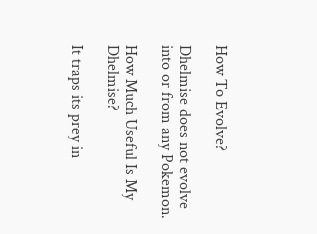How To Evolve?

Dhelmise does not evolve into or from any Pokemon.

How Much Useful Is My Dhelmise?

It traps its prey in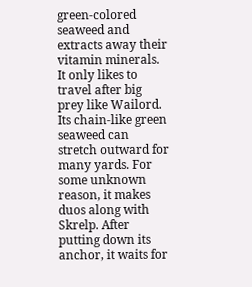green-colored seaweed and extracts away their vitamin minerals. It only likes to travel after big prey like Wailord. Its chain-like green seaweed can stretch outward for many yards. For some unknown reason, it makes duos along with Skrelp. After putting down its anchor, it waits for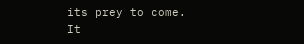its prey to come. It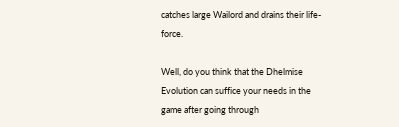catches large Wailord and drains their life-force.

Well, do you think that the Dhelmise Evolution can suffice your needs in the game after going through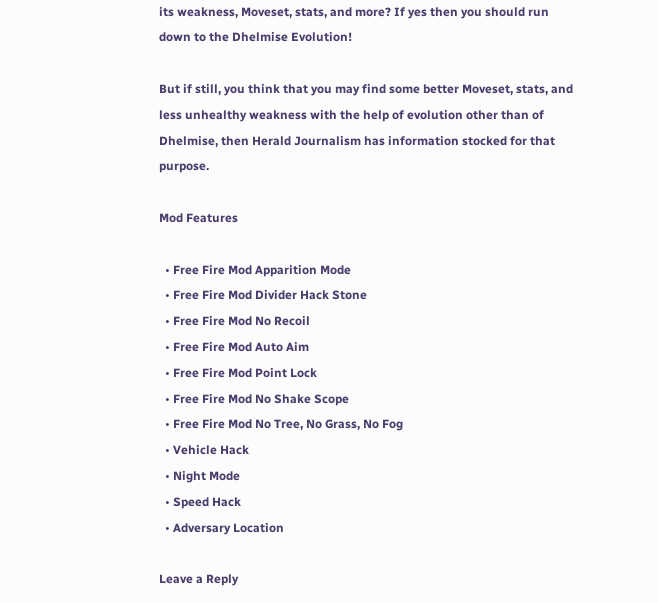its weakness, Moveset, stats, and more? If yes then you should run down to the Dhelmise Evolution!

But if still, you think that you may find some better Moveset, stats, and less unhealthy weakness with the help of evolution other than of Dhelmise, then Herald Journalism has information stocked for that purpose.

Mod Features

  • Free Fire Mod Apparition Mode
  • Free Fire Mod Divider Hack Stone
  • Free Fire Mod No Recoil
  • Free Fire Mod Auto Aim
  • Free Fire Mod Point Lock
  • Free Fire Mod No Shake Scope
  • Free Fire Mod No Tree, No Grass, No Fog
  • Vehicle Hack
  • Night Mode
  • Speed Hack
  • Adversary Location

Leave a Reply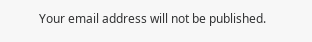Your email address will not be published.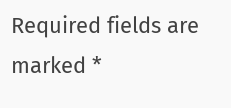Required fields are marked *